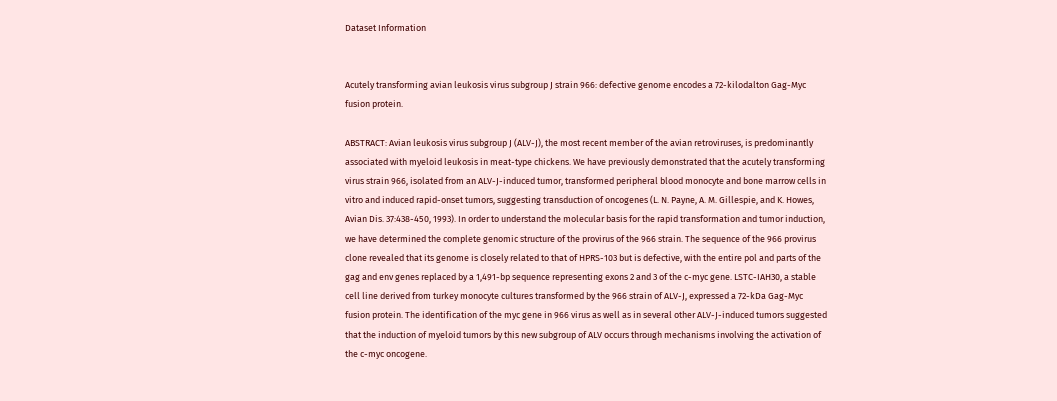Dataset Information


Acutely transforming avian leukosis virus subgroup J strain 966: defective genome encodes a 72-kilodalton Gag-Myc fusion protein.

ABSTRACT: Avian leukosis virus subgroup J (ALV-J), the most recent member of the avian retroviruses, is predominantly associated with myeloid leukosis in meat-type chickens. We have previously demonstrated that the acutely transforming virus strain 966, isolated from an ALV-J-induced tumor, transformed peripheral blood monocyte and bone marrow cells in vitro and induced rapid-onset tumors, suggesting transduction of oncogenes (L. N. Payne, A. M. Gillespie, and K. Howes, Avian Dis. 37:438-450, 1993). In order to understand the molecular basis for the rapid transformation and tumor induction, we have determined the complete genomic structure of the provirus of the 966 strain. The sequence of the 966 provirus clone revealed that its genome is closely related to that of HPRS-103 but is defective, with the entire pol and parts of the gag and env genes replaced by a 1,491-bp sequence representing exons 2 and 3 of the c-myc gene. LSTC-IAH30, a stable cell line derived from turkey monocyte cultures transformed by the 966 strain of ALV-J, expressed a 72-kDa Gag-Myc fusion protein. The identification of the myc gene in 966 virus as well as in several other ALV-J-induced tumors suggested that the induction of myeloid tumors by this new subgroup of ALV occurs through mechanisms involving the activation of the c-myc oncogene.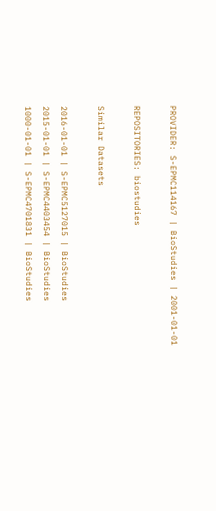PROVIDER: S-EPMC114167 | BioStudies | 2001-01-01

REPOSITORIES: biostudies

Similar Datasets

2016-01-01 | S-EPMC5127015 | BioStudies
2015-01-01 | S-EPMC4403454 | BioStudies
1000-01-01 | S-EPMC4701831 | BioStudies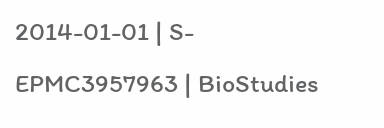2014-01-01 | S-EPMC3957963 | BioStudies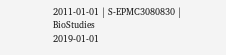2011-01-01 | S-EPMC3080830 | BioStudies
2019-01-01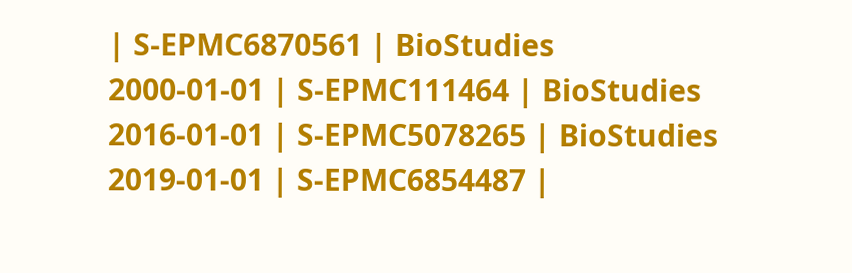| S-EPMC6870561 | BioStudies
2000-01-01 | S-EPMC111464 | BioStudies
2016-01-01 | S-EPMC5078265 | BioStudies
2019-01-01 | S-EPMC6854487 |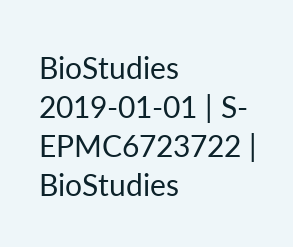BioStudies
2019-01-01 | S-EPMC6723722 | BioStudies